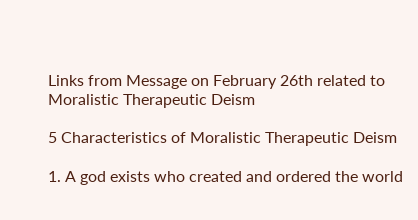Links from Message on February 26th related to Moralistic Therapeutic Deism

5 Characteristics of Moralistic Therapeutic Deism

1. A god exists who created and ordered the world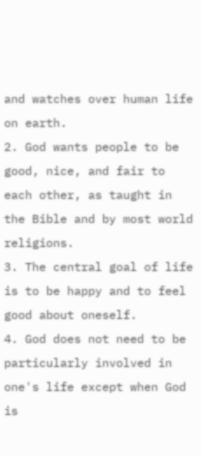and watches over human life on earth.
2. God wants people to be good, nice, and fair to each other, as taught in the Bible and by most world religions.
3. The central goal of life is to be happy and to feel good about oneself.
4. God does not need to be particularly involved in one's life except when God is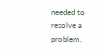needed to resolve a problem.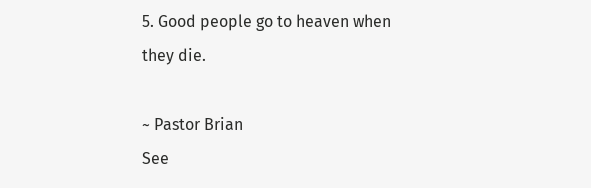5. Good people go to heaven when they die.

~ Pastor Brian
See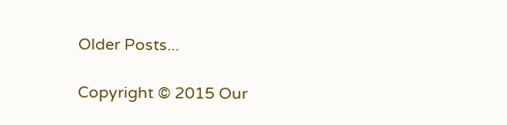Older Posts...

Copyright © 2015 Our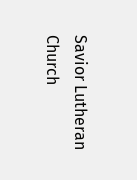Savior Lutheran Church